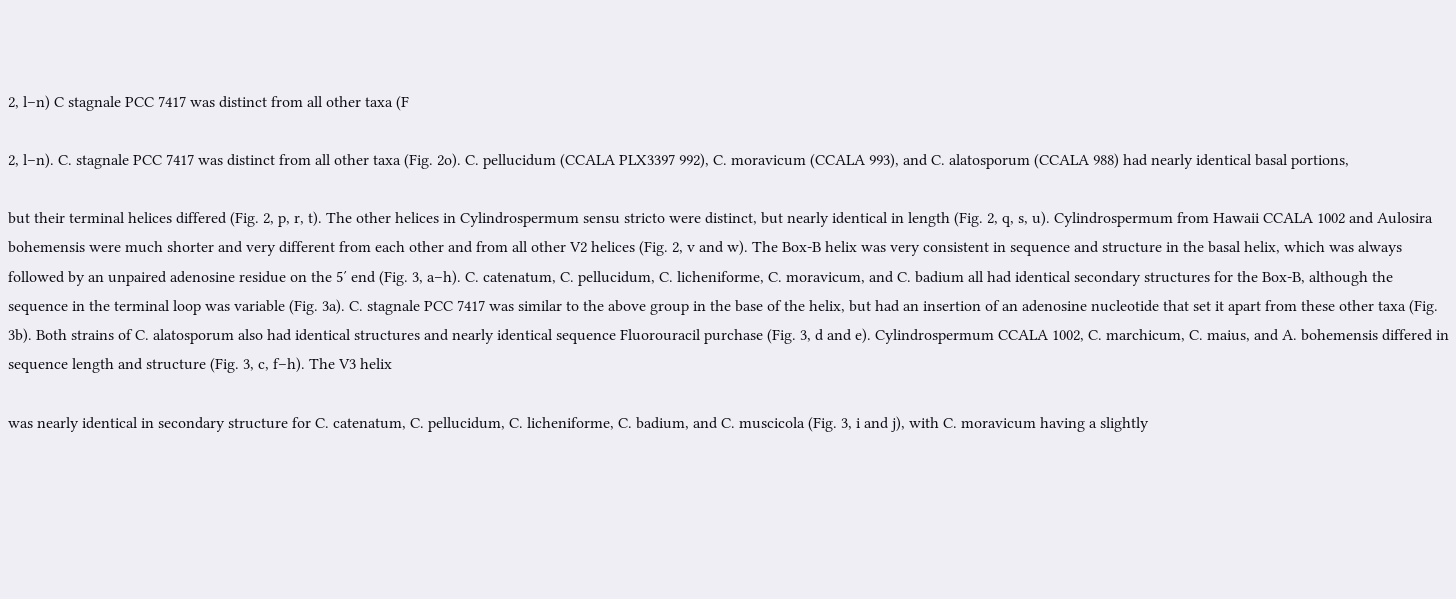2, l–n) C stagnale PCC 7417 was distinct from all other taxa (F

2, l–n). C. stagnale PCC 7417 was distinct from all other taxa (Fig. 2o). C. pellucidum (CCALA PLX3397 992), C. moravicum (CCALA 993), and C. alatosporum (CCALA 988) had nearly identical basal portions,

but their terminal helices differed (Fig. 2, p, r, t). The other helices in Cylindrospermum sensu stricto were distinct, but nearly identical in length (Fig. 2, q, s, u). Cylindrospermum from Hawaii CCALA 1002 and Aulosira bohemensis were much shorter and very different from each other and from all other V2 helices (Fig. 2, v and w). The Box-B helix was very consistent in sequence and structure in the basal helix, which was always followed by an unpaired adenosine residue on the 5′ end (Fig. 3, a–h). C. catenatum, C. pellucidum, C. licheniforme, C. moravicum, and C. badium all had identical secondary structures for the Box-B, although the sequence in the terminal loop was variable (Fig. 3a). C. stagnale PCC 7417 was similar to the above group in the base of the helix, but had an insertion of an adenosine nucleotide that set it apart from these other taxa (Fig. 3b). Both strains of C. alatosporum also had identical structures and nearly identical sequence Fluorouracil purchase (Fig. 3, d and e). Cylindrospermum CCALA 1002, C. marchicum, C. maius, and A. bohemensis differed in sequence length and structure (Fig. 3, c, f–h). The V3 helix

was nearly identical in secondary structure for C. catenatum, C. pellucidum, C. licheniforme, C. badium, and C. muscicola (Fig. 3, i and j), with C. moravicum having a slightly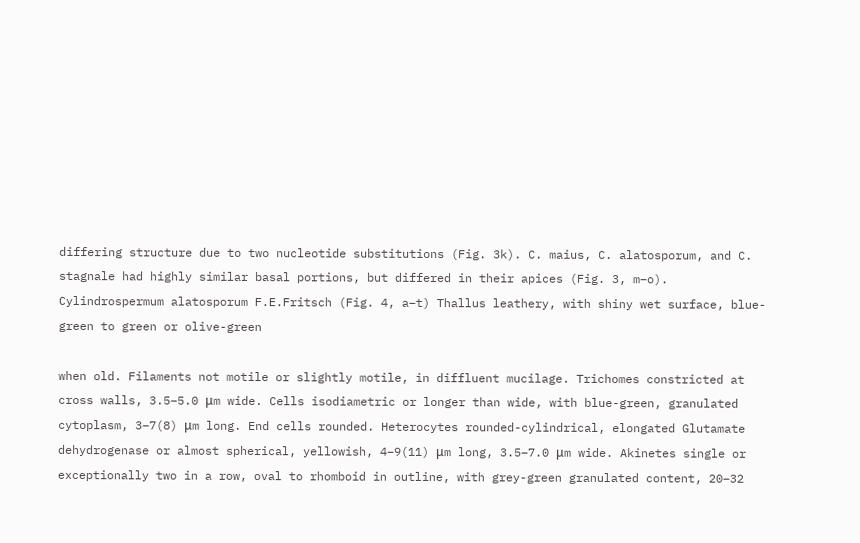differing structure due to two nucleotide substitutions (Fig. 3k). C. maius, C. alatosporum, and C. stagnale had highly similar basal portions, but differed in their apices (Fig. 3, m–o). Cylindrospermum alatosporum F.E.Fritsch (Fig. 4, a–t) Thallus leathery, with shiny wet surface, blue-green to green or olive-green

when old. Filaments not motile or slightly motile, in diffluent mucilage. Trichomes constricted at cross walls, 3.5–5.0 μm wide. Cells isodiametric or longer than wide, with blue-green, granulated cytoplasm, 3–7(8) μm long. End cells rounded. Heterocytes rounded-cylindrical, elongated Glutamate dehydrogenase or almost spherical, yellowish, 4–9(11) μm long, 3.5–7.0 μm wide. Akinetes single or exceptionally two in a row, oval to rhomboid in outline, with grey-green granulated content, 20–32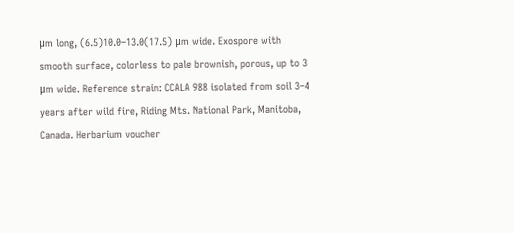μm long, (6.5)10.0–13.0(17.5) μm wide. Exospore with smooth surface, colorless to pale brownish, porous, up to 3 μm wide. Reference strain: CCALA 988 isolated from soil 3–4 years after wild fire, Riding Mts. National Park, Manitoba, Canada. Herbarium voucher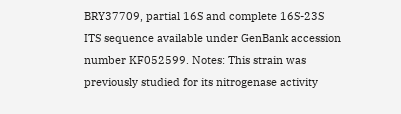BRY37709, partial 16S and complete 16S-23S ITS sequence available under GenBank accession number KF052599. Notes: This strain was previously studied for its nitrogenase activity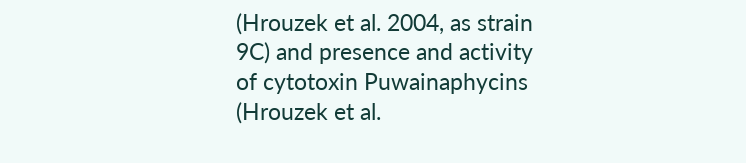(Hrouzek et al. 2004, as strain 9C) and presence and activity of cytotoxin Puwainaphycins (Hrouzek et al.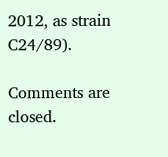2012, as strain C24/89).

Comments are closed.